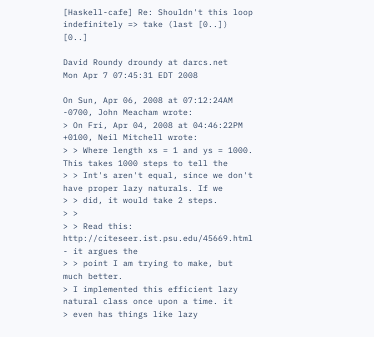[Haskell-cafe] Re: Shouldn't this loop indefinitely => take (last [0..]) [0..]

David Roundy droundy at darcs.net
Mon Apr 7 07:45:31 EDT 2008

On Sun, Apr 06, 2008 at 07:12:24AM -0700, John Meacham wrote:
> On Fri, Apr 04, 2008 at 04:46:22PM +0100, Neil Mitchell wrote:
> > Where length xs = 1 and ys = 1000. This takes 1000 steps to tell the
> > Int's aren't equal, since we don't have proper lazy naturals. If we
> > did, it would take 2 steps.
> >
> > Read this: http://citeseer.ist.psu.edu/45669.html - it argues the
> > point I am trying to make, but much better.
> I implemented this efficient lazy natural class once upon a time. it
> even has things like lazy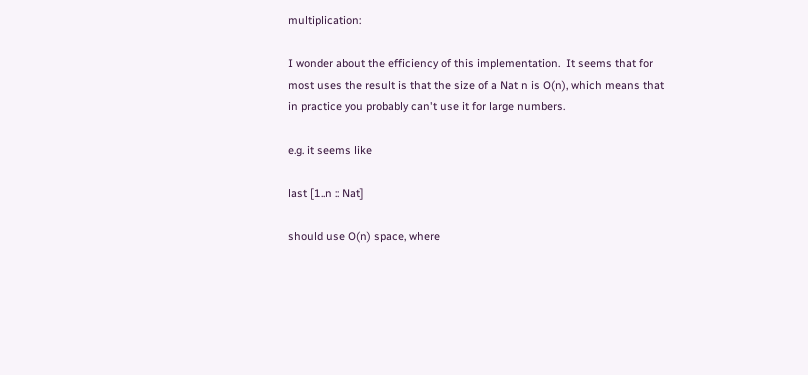multiplication:

I wonder about the efficiency of this implementation.  It seems that for
most uses the result is that the size of a Nat n is O(n), which means that
in practice you probably can't use it for large numbers.

e.g. it seems like

last [1..n :: Nat]

should use O(n) space, where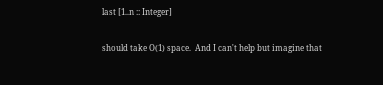last [1..n :: Integer]

should take O(1) space.  And I can't help but imagine that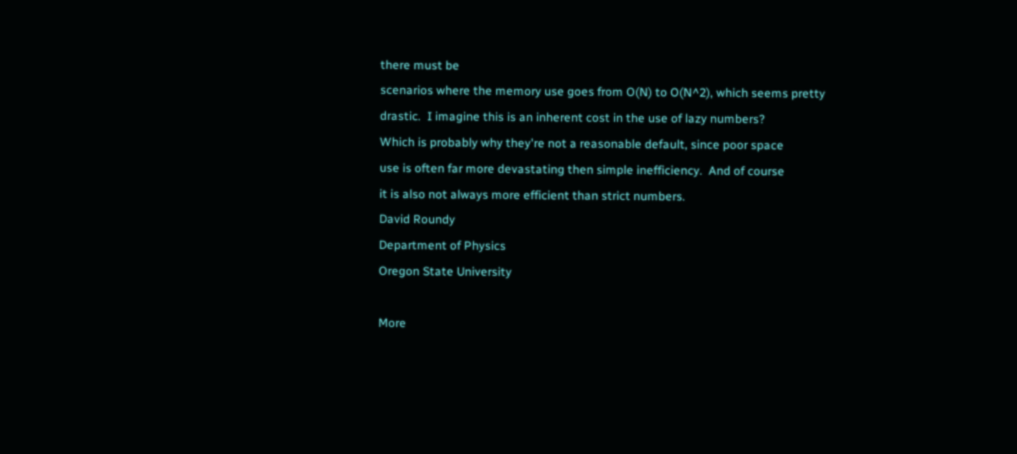there must be
scenarios where the memory use goes from O(N) to O(N^2), which seems pretty
drastic.  I imagine this is an inherent cost in the use of lazy numbers?
Which is probably why they're not a reasonable default, since poor space
use is often far more devastating then simple inefficiency.  And of course
it is also not always more efficient than strict numbers.
David Roundy
Department of Physics
Oregon State University

More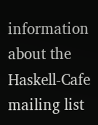information about the Haskell-Cafe mailing list